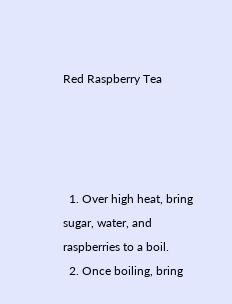Red Raspberry Tea




  1. Over high heat, bring sugar, water, and raspberries to a boil.
  2. Once boiling, bring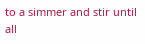to a simmer and stir until all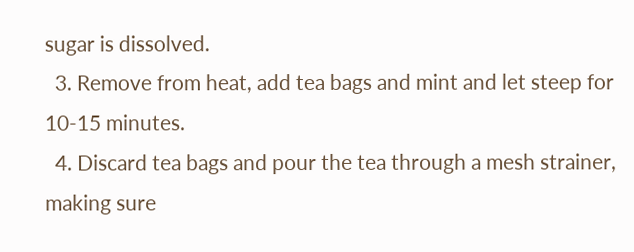sugar is dissolved.
  3. Remove from heat, add tea bags and mint and let steep for 10-15 minutes.
  4. Discard tea bags and pour the tea through a mesh strainer, making sure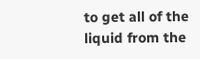to get all of the liquid from the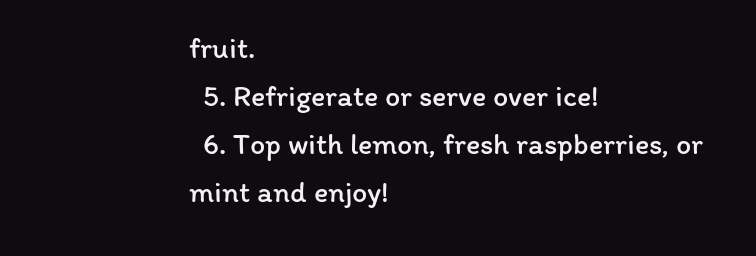fruit.
  5. Refrigerate or serve over ice!
  6. Top with lemon, fresh raspberries, or mint and enjoy!